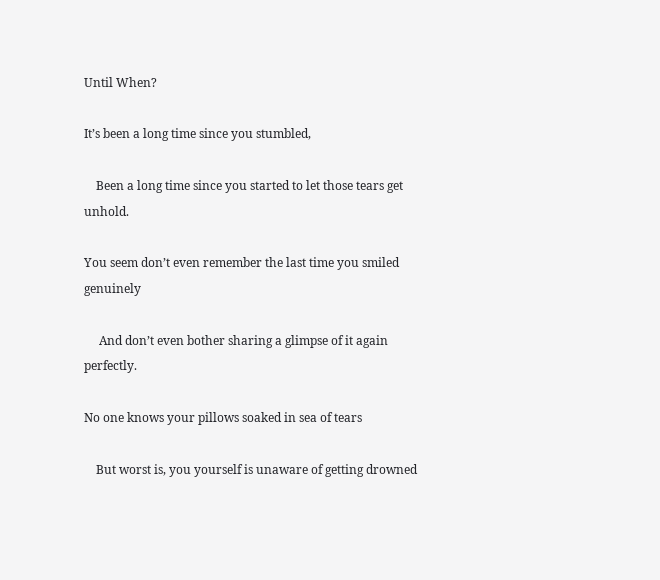Until When?

It’s been a long time since you stumbled,

    Been a long time since you started to let those tears get unhold.

You seem don’t even remember the last time you smiled genuinely

     And don’t even bother sharing a glimpse of it again perfectly.

No one knows your pillows soaked in sea of tears

    But worst is, you yourself is unaware of getting drowned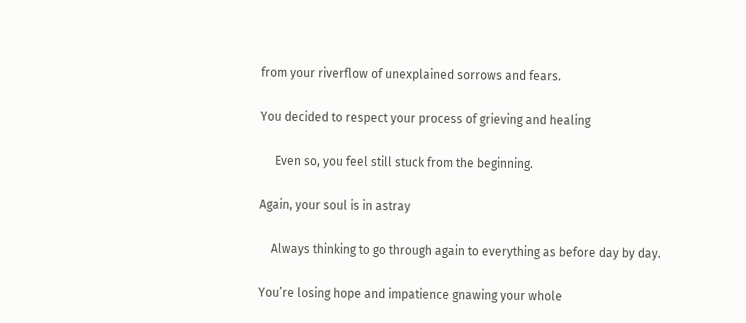from your riverflow of unexplained sorrows and fears.

You decided to respect your process of grieving and healing

     Even so, you feel still stuck from the beginning.

Again, your soul is in astray

    Always thinking to go through again to everything as before day by day.

You’re losing hope and impatience gnawing your whole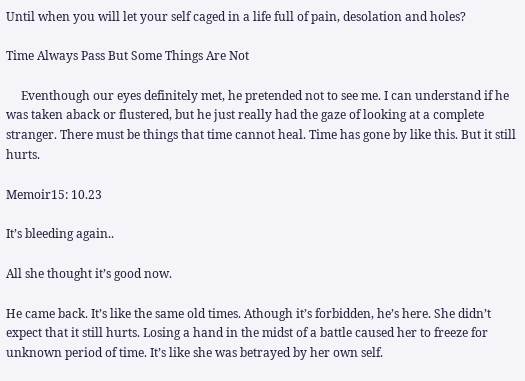Until when you will let your self caged in a life full of pain, desolation and holes?

Time Always Pass But Some Things Are Not

     Eventhough our eyes definitely met, he pretended not to see me. I can understand if he was taken aback or flustered, but he just really had the gaze of looking at a complete stranger. There must be things that time cannot heal. Time has gone by like this. But it still hurts.

Memoir15: 10.23

It’s bleeding again..

All she thought it’s good now.

He came back. It’s like the same old times. Athough it’s forbidden, he’s here. She didn’t expect that it still hurts. Losing a hand in the midst of a battle caused her to freeze for unknown period of time. It’s like she was betrayed by her own self.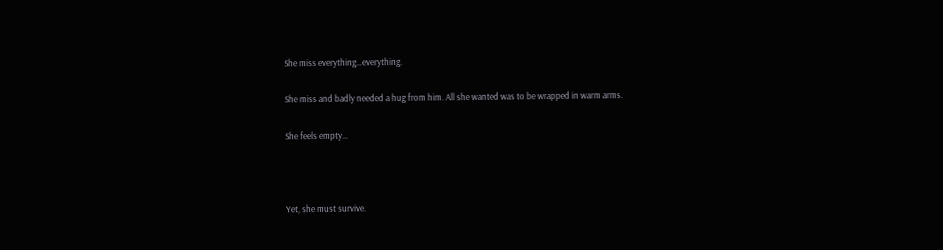She miss everything…everything.

She miss and badly needed a hug from him. All she wanted was to be wrapped in warm arms.

She feels empty…



Yet, she must survive.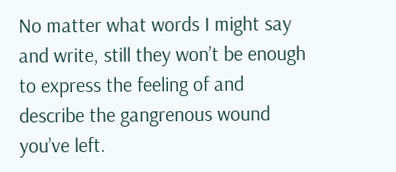No matter what words I might say and write, still they won’t be enough to express the feeling of and describe the gangrenous wound you’ve left.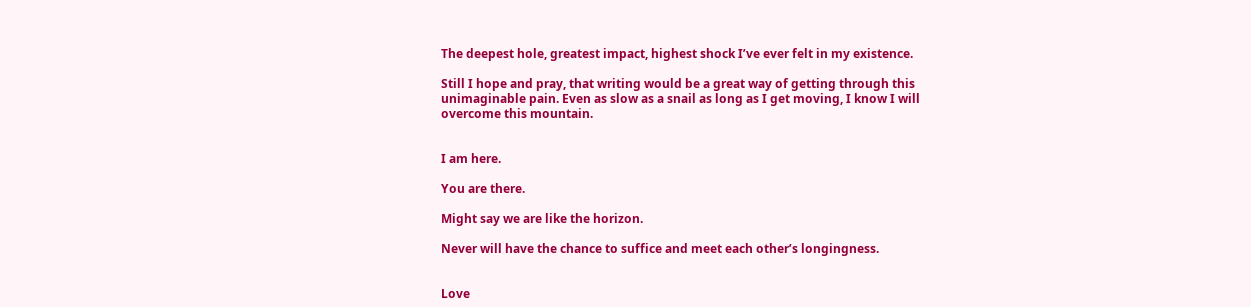The deepest hole, greatest impact, highest shock I’ve ever felt in my existence.

Still I hope and pray, that writing would be a great way of getting through this unimaginable pain. Even as slow as a snail as long as I get moving, I know I will overcome this mountain.


I am here.

You are there.

Might say we are like the horizon.

Never will have the chance to suffice and meet each other’s longingness.


Love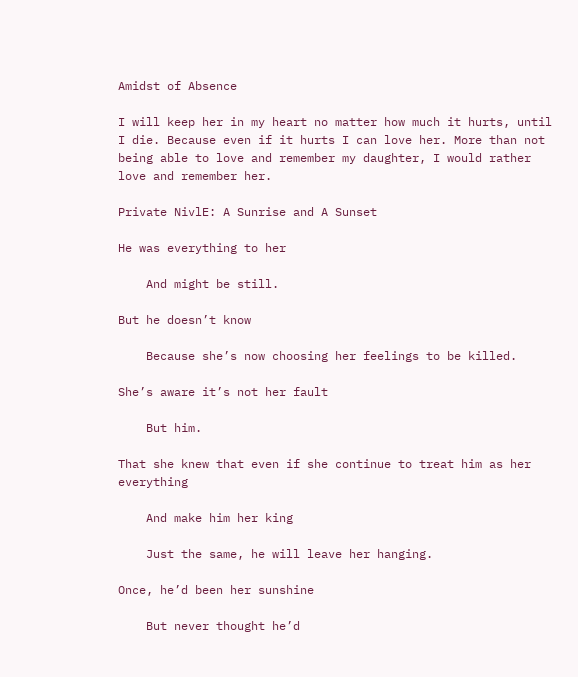Amidst of Absence

I will keep her in my heart no matter how much it hurts, until I die. Because even if it hurts I can love her. More than not being able to love and remember my daughter, I would rather love and remember her.

Private NivlE: A Sunrise and A Sunset

He was everything to her

    And might be still.

But he doesn’t know

    Because she’s now choosing her feelings to be killed.

She’s aware it’s not her fault

    But him.

That she knew that even if she continue to treat him as her everything

    And make him her king

    Just the same, he will leave her hanging.

Once, he’d been her sunshine

    But never thought he’d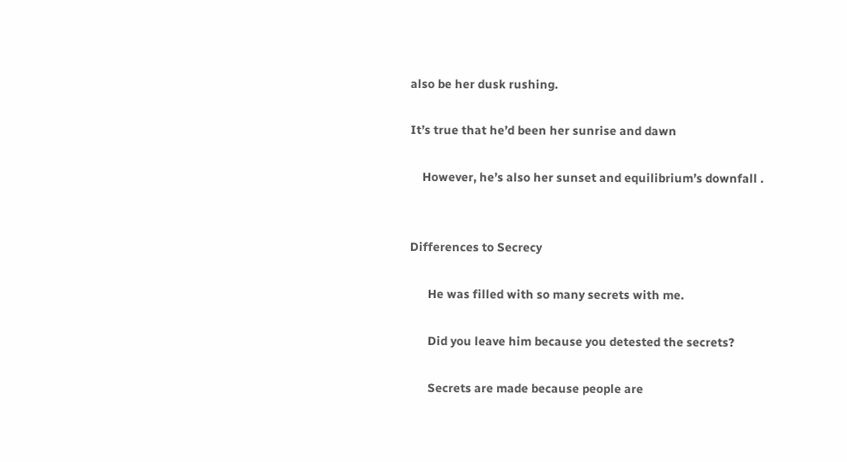also be her dusk rushing.

It’s true that he’d been her sunrise and dawn

    However, he’s also her sunset and equilibrium’s downfall .


Differences to Secrecy

      He was filled with so many secrets with me.

      Did you leave him because you detested the secrets?

      Secrets are made because people are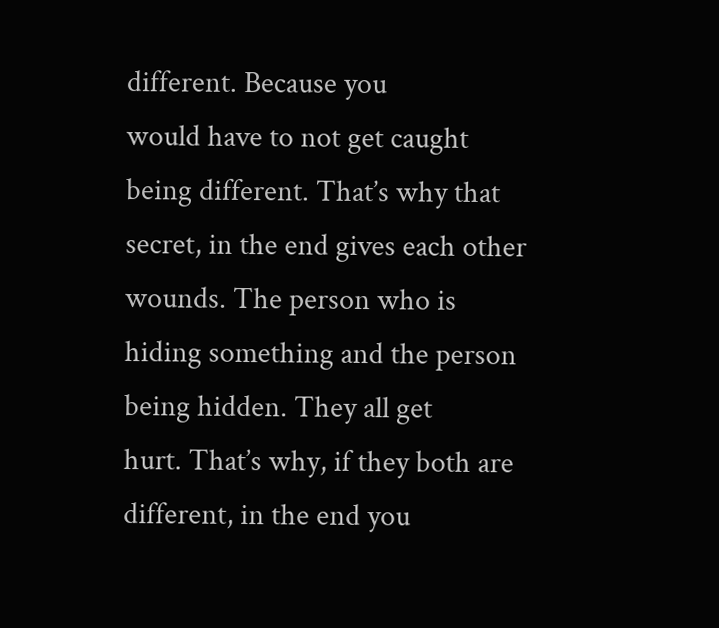different. Because you                 would have to not get caught being different. That’s why that             secret, in the end gives each other wounds. The person who is       hiding something and the person being hidden. They all get           hurt. That’s why, if they both are different, in the end you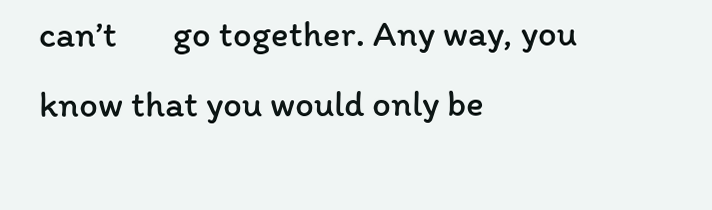can’t       go together. Any way, you know that you would only be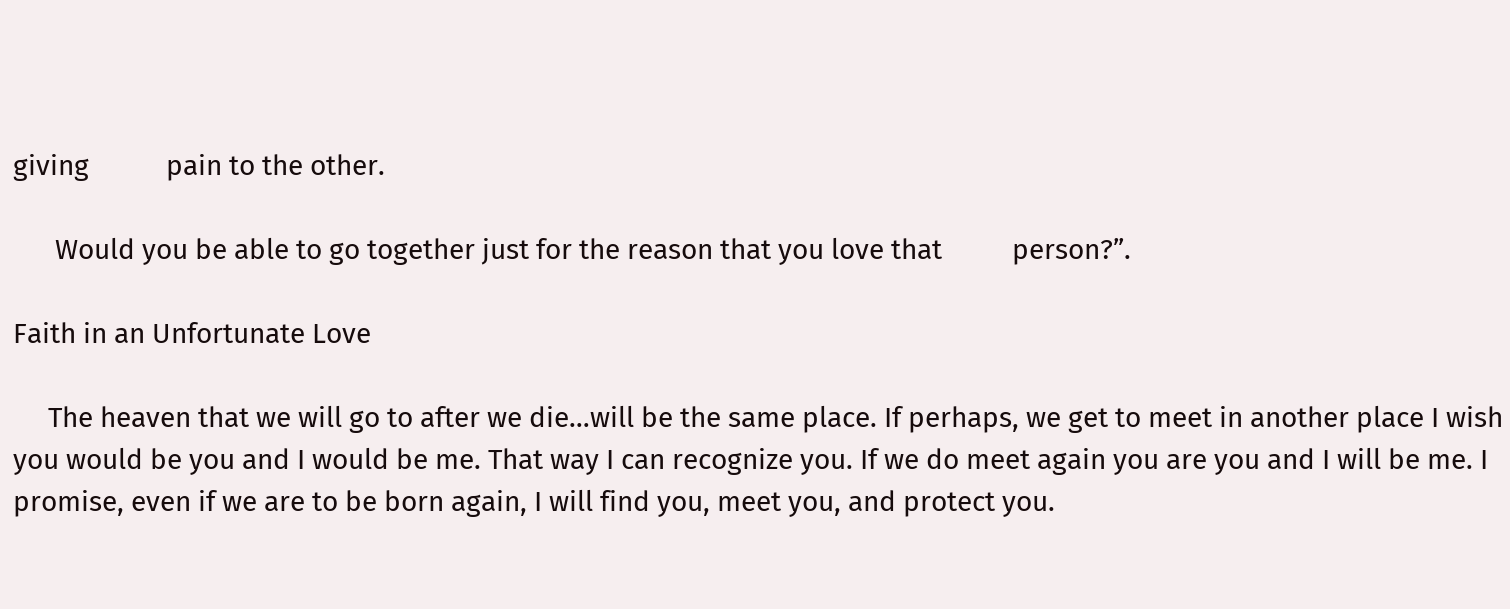giving           pain to the other.

      Would you be able to go together just for the reason that you love that          person?”.

Faith in an Unfortunate Love

     The heaven that we will go to after we die…will be the same place. If perhaps, we get to meet in another place I wish you would be you and I would be me. That way I can recognize you. If we do meet again you are you and I will be me. I promise, even if we are to be born again, I will find you, meet you, and protect you.